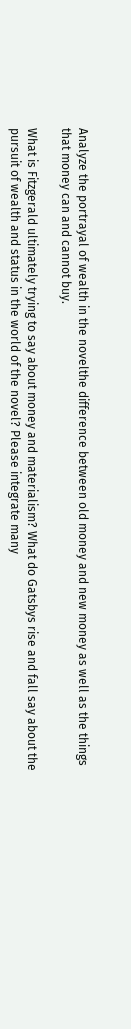Analyze the portrayal of wealth in the novelthe difference between old money and new money as well as the things that money can and cannot buy.

What is Fitzgerald ultimately trying to say about money and materialism? What do Gatsbys rise and fall say about the pursuit of wealth and status in the world of the novel? Please integrate many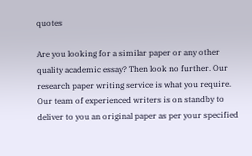quotes

Are you looking for a similar paper or any other quality academic essay? Then look no further. Our research paper writing service is what you require. Our team of experienced writers is on standby to deliver to you an original paper as per your specified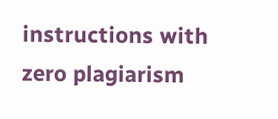instructions with zero plagiarism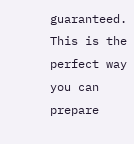guaranteed. This is the perfect way you can prepare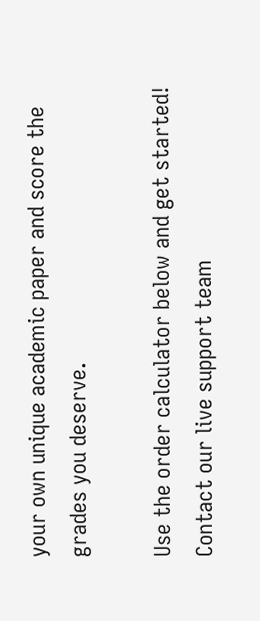your own unique academic paper and score the grades you deserve.

Use the order calculator below and get started! Contact our live support team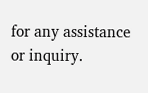for any assistance or inquiry.